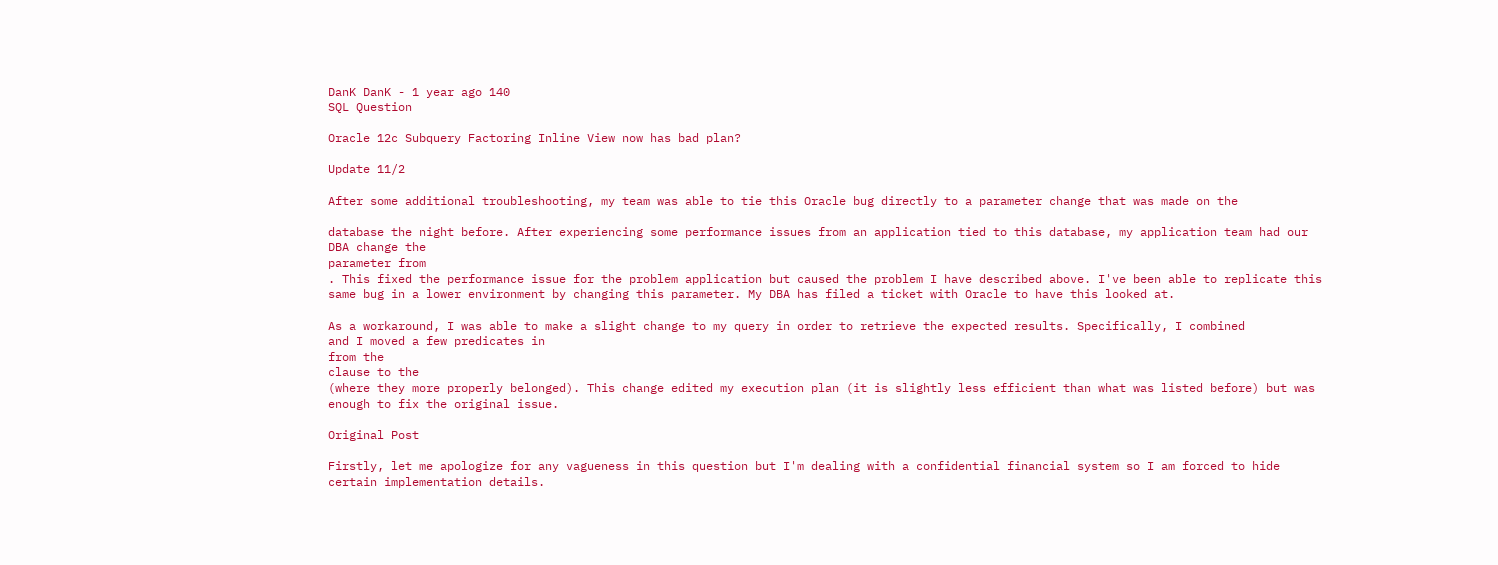DanK DanK - 1 year ago 140
SQL Question

Oracle 12c Subquery Factoring Inline View now has bad plan?

Update 11/2

After some additional troubleshooting, my team was able to tie this Oracle bug directly to a parameter change that was made on the

database the night before. After experiencing some performance issues from an application tied to this database, my application team had our DBA change the
parameter from
. This fixed the performance issue for the problem application but caused the problem I have described above. I've been able to replicate this same bug in a lower environment by changing this parameter. My DBA has filed a ticket with Oracle to have this looked at.

As a workaround, I was able to make a slight change to my query in order to retrieve the expected results. Specifically, I combined
and I moved a few predicates in
from the
clause to the
(where they more properly belonged). This change edited my execution plan (it is slightly less efficient than what was listed before) but was enough to fix the original issue.

Original Post

Firstly, let me apologize for any vagueness in this question but I'm dealing with a confidential financial system so I am forced to hide certain implementation details.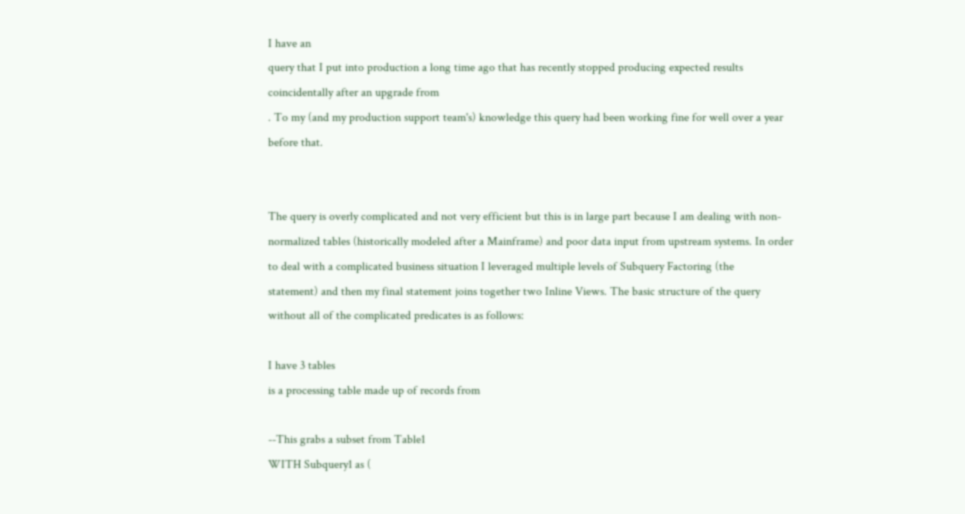I have an
query that I put into production a long time ago that has recently stopped producing expected results coincidentally after an upgrade from
. To my (and my production support team's) knowledge this query had been working fine for well over a year before that.


The query is overly complicated and not very efficient but this is in large part because I am dealing with non-normalized tables (historically modeled after a Mainframe) and poor data input from upstream systems. In order to deal with a complicated business situation I leveraged multiple levels of Subquery Factoring (the
statement) and then my final statement joins together two Inline Views. The basic structure of the query without all of the complicated predicates is as follows:

I have 3 tables
is a processing table made up of records from

--This grabs a subset from Table1
WITH Subquery1 as (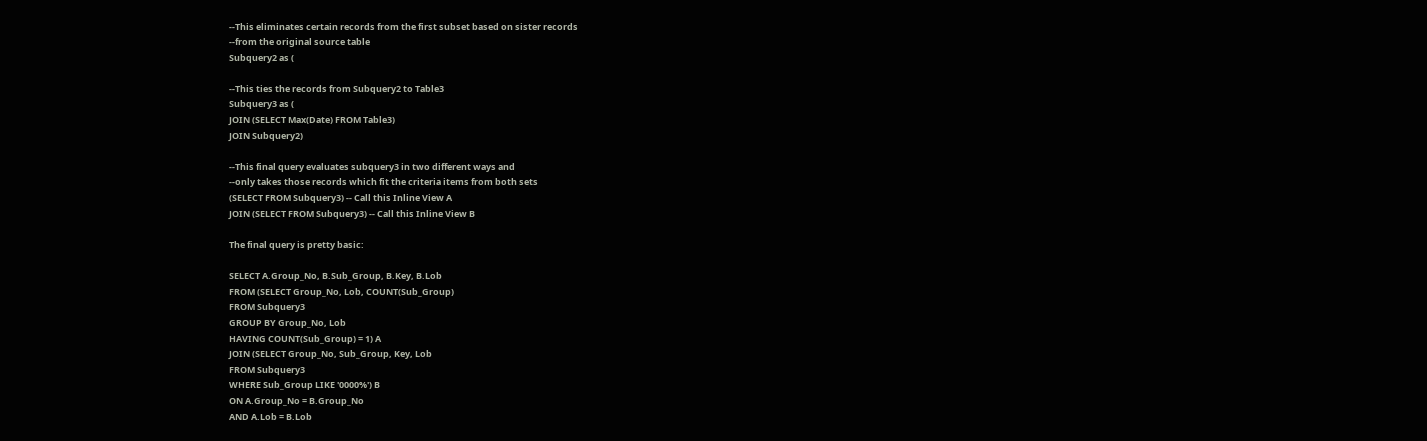--This eliminates certain records from the first subset based on sister records
--from the original source table
Subquery2 as (

--This ties the records from Subquery2 to Table3
Subquery3 as (
JOIN (SELECT Max(Date) FROM Table3)
JOIN Subquery2)

--This final query evaluates subquery3 in two different ways and
--only takes those records which fit the criteria items from both sets
(SELECT FROM Subquery3) -- Call this Inline View A
JOIN (SELECT FROM Subquery3) -- Call this Inline View B

The final query is pretty basic:

SELECT A.Group_No, B.Sub_Group, B.Key, B.Lob
FROM (SELECT Group_No, Lob, COUNT(Sub_Group)
FROM Subquery3
GROUP BY Group_No, Lob
HAVING COUNT(Sub_Group) = 1) A
JOIN (SELECT Group_No, Sub_Group, Key, Lob
FROM Subquery3
WHERE Sub_Group LIKE '0000%') B
ON A.Group_No = B.Group_No
AND A.Lob = B.Lob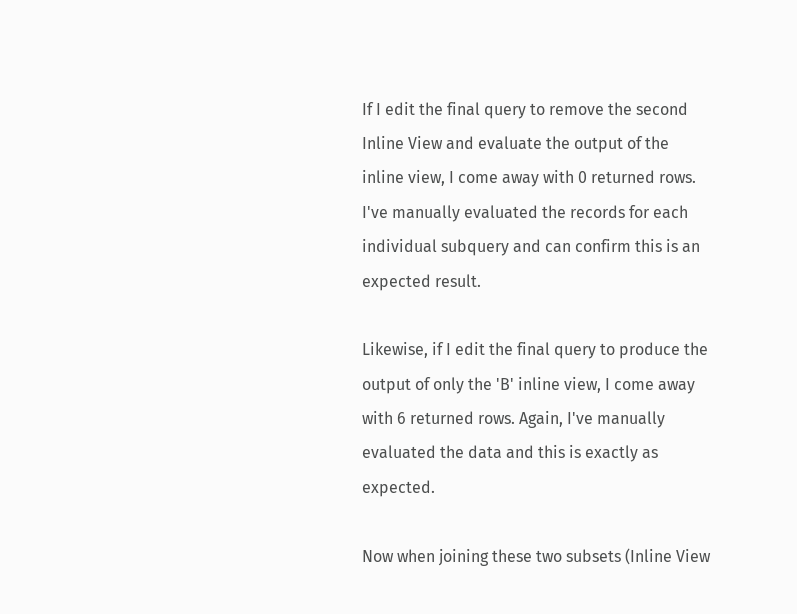If I edit the final query to remove the second Inline View and evaluate the output of the
inline view, I come away with 0 returned rows. I've manually evaluated the records for each individual subquery and can confirm this is an expected result.

Likewise, if I edit the final query to produce the output of only the 'B' inline view, I come away with 6 returned rows. Again, I've manually evaluated the data and this is exactly as expected.

Now when joining these two subsets (Inline View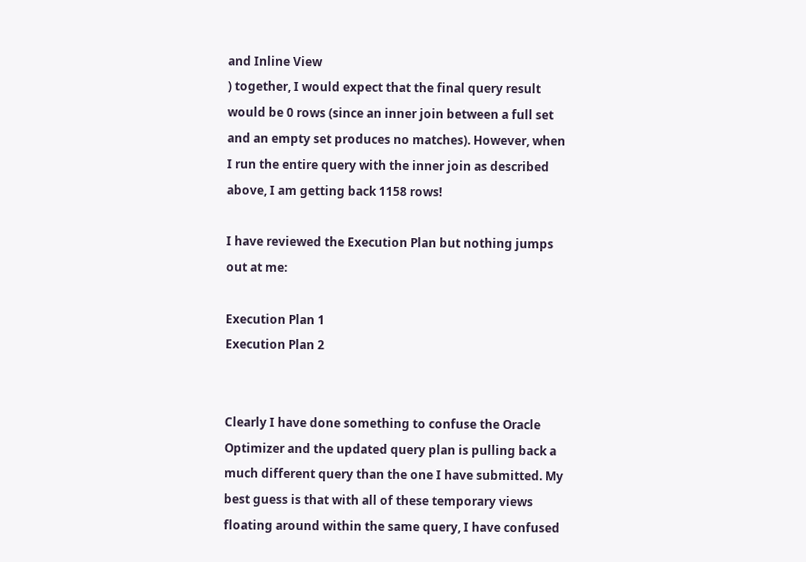and Inline View
) together, I would expect that the final query result would be 0 rows (since an inner join between a full set and an empty set produces no matches). However, when I run the entire query with the inner join as described above, I am getting back 1158 rows!

I have reviewed the Execution Plan but nothing jumps out at me:

Execution Plan 1
Execution Plan 2


Clearly I have done something to confuse the Oracle Optimizer and the updated query plan is pulling back a much different query than the one I have submitted. My best guess is that with all of these temporary views floating around within the same query, I have confused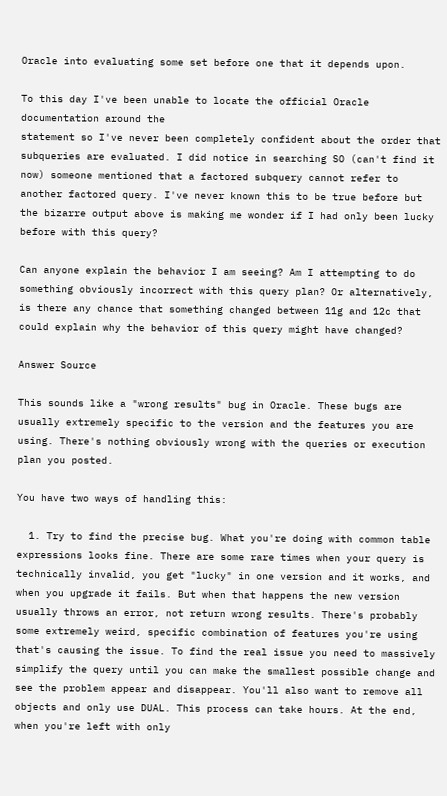Oracle into evaluating some set before one that it depends upon.

To this day I've been unable to locate the official Oracle documentation around the
statement so I've never been completely confident about the order that subqueries are evaluated. I did notice in searching SO (can't find it now) someone mentioned that a factored subquery cannot refer to another factored query. I've never known this to be true before but the bizarre output above is making me wonder if I had only been lucky before with this query?

Can anyone explain the behavior I am seeing? Am I attempting to do something obviously incorrect with this query plan? Or alternatively, is there any chance that something changed between 11g and 12c that could explain why the behavior of this query might have changed?

Answer Source

This sounds like a "wrong results" bug in Oracle. These bugs are usually extremely specific to the version and the features you are using. There's nothing obviously wrong with the queries or execution plan you posted.

You have two ways of handling this:

  1. Try to find the precise bug. What you're doing with common table expressions looks fine. There are some rare times when your query is technically invalid, you get "lucky" in one version and it works, and when you upgrade it fails. But when that happens the new version usually throws an error, not return wrong results. There's probably some extremely weird, specific combination of features you're using that's causing the issue. To find the real issue you need to massively simplify the query until you can make the smallest possible change and see the problem appear and disappear. You'll also want to remove all objects and only use DUAL. This process can take hours. At the end, when you're left with only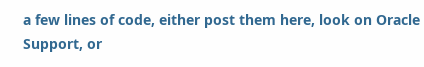a few lines of code, either post them here, look on Oracle Support, or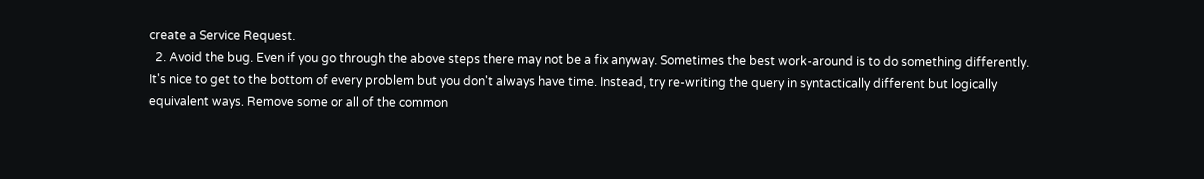create a Service Request.
  2. Avoid the bug. Even if you go through the above steps there may not be a fix anyway. Sometimes the best work-around is to do something differently. It's nice to get to the bottom of every problem but you don't always have time. Instead, try re-writing the query in syntactically different but logically equivalent ways. Remove some or all of the common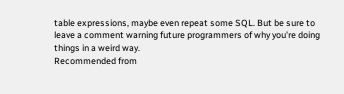table expressions, maybe even repeat some SQL. But be sure to leave a comment warning future programmers of why you're doing things in a weird way.
Recommended from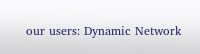our users: Dynamic Network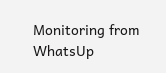Monitoring from WhatsUp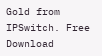Gold from IPSwitch. Free Download